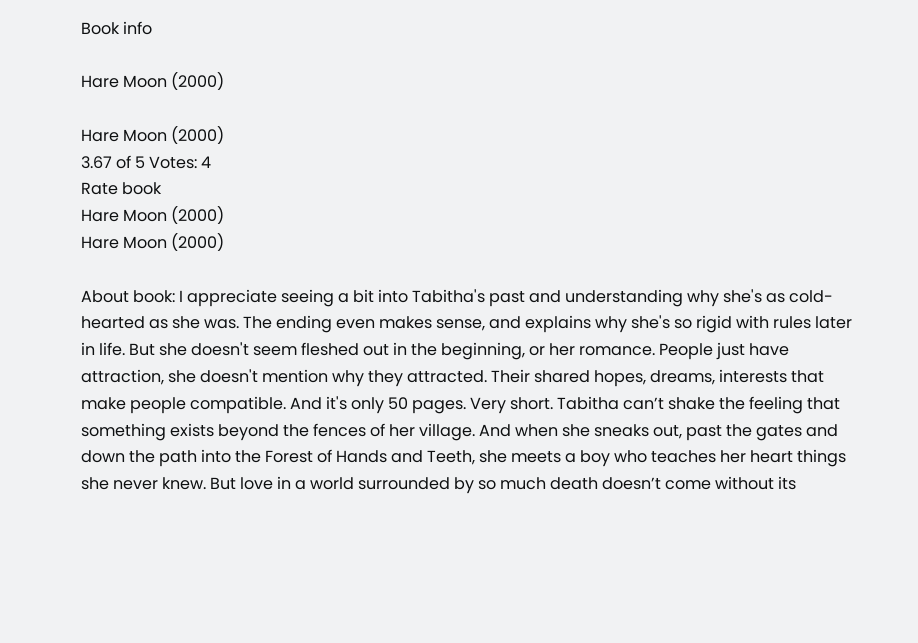Book info

Hare Moon (2000)

Hare Moon (2000)
3.67 of 5 Votes: 4
Rate book
Hare Moon (2000)
Hare Moon (2000)

About book: I appreciate seeing a bit into Tabitha's past and understanding why she's as cold-hearted as she was. The ending even makes sense, and explains why she's so rigid with rules later in life. But she doesn't seem fleshed out in the beginning, or her romance. People just have attraction, she doesn't mention why they attracted. Their shared hopes, dreams, interests that make people compatible. And it's only 50 pages. Very short. Tabitha can’t shake the feeling that something exists beyond the fences of her village. And when she sneaks out, past the gates and down the path into the Forest of Hands and Teeth, she meets a boy who teaches her heart things she never knew. But love in a world surrounded by so much death doesn’t come without its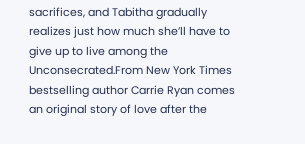sacrifices, and Tabitha gradually realizes just how much she’ll have to give up to live among the Unconsecrated.From New York Times bestselling author Carrie Ryan comes an original story of love after the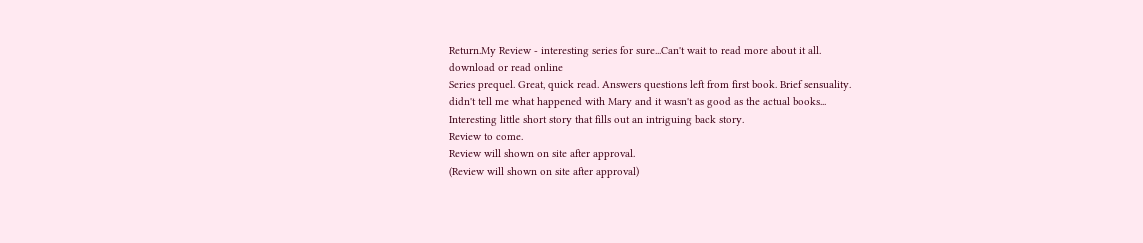Return.My Review - interesting series for sure...Can't wait to read more about it all.
download or read online
Series prequel. Great, quick read. Answers questions left from first book. Brief sensuality.
didn't tell me what happened with Mary and it wasn't as good as the actual books...
Interesting little short story that fills out an intriguing back story.
Review to come.
Review will shown on site after approval.
(Review will shown on site after approval)